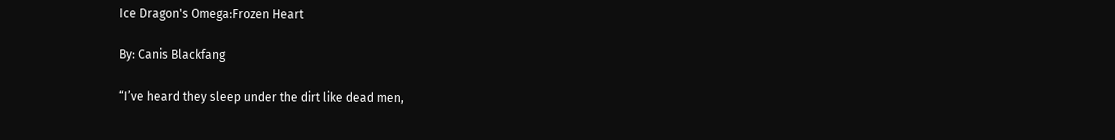Ice Dragon's Omega:Frozen Heart

By: Canis Blackfang

“I’ve heard they sleep under the dirt like dead men,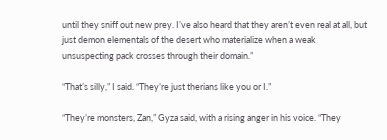until they sniff out new prey. I’ve also heard that they aren’t even real at all, but just demon elementals of the desert who materialize when a weak unsuspecting pack crosses through their domain.”

“That’s silly,” I said. “They’re just therians like you or I.”

“They’re monsters, Zan,” Gyza said, with a rising anger in his voice. “They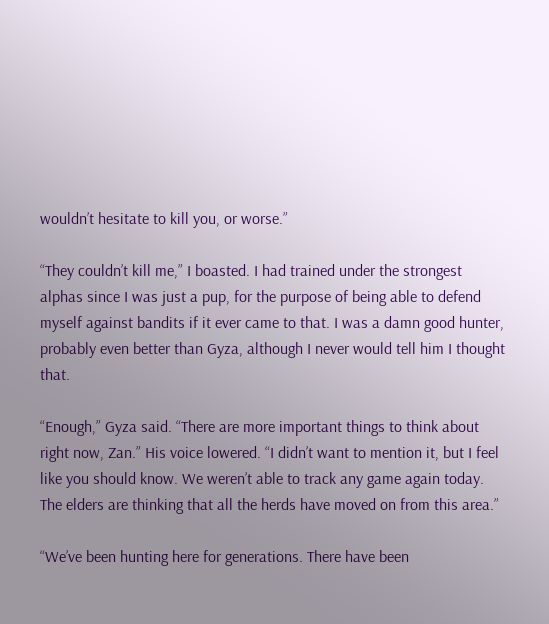wouldn’t hesitate to kill you, or worse.”

“They couldn’t kill me,” I boasted. I had trained under the strongest alphas since I was just a pup, for the purpose of being able to defend myself against bandits if it ever came to that. I was a damn good hunter, probably even better than Gyza, although I never would tell him I thought that.

“Enough,” Gyza said. “There are more important things to think about right now, Zan.” His voice lowered. “I didn’t want to mention it, but I feel like you should know. We weren’t able to track any game again today. The elders are thinking that all the herds have moved on from this area.”

“We’ve been hunting here for generations. There have been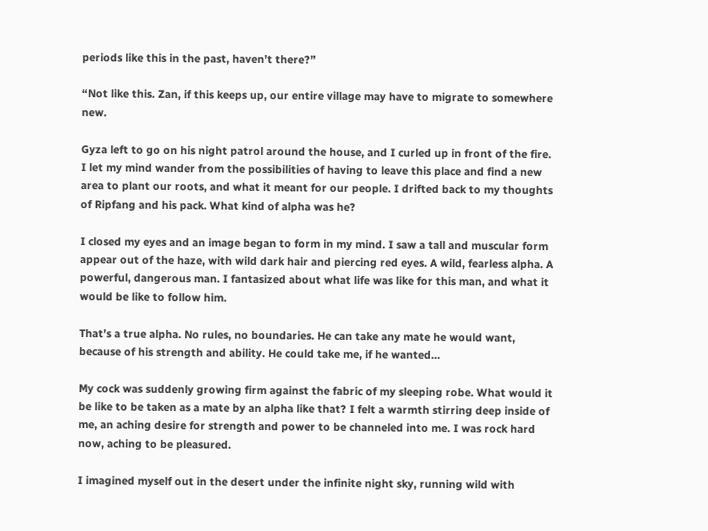periods like this in the past, haven’t there?”

“Not like this. Zan, if this keeps up, our entire village may have to migrate to somewhere new.

Gyza left to go on his night patrol around the house, and I curled up in front of the fire. I let my mind wander from the possibilities of having to leave this place and find a new area to plant our roots, and what it meant for our people. I drifted back to my thoughts of Ripfang and his pack. What kind of alpha was he?

I closed my eyes and an image began to form in my mind. I saw a tall and muscular form appear out of the haze, with wild dark hair and piercing red eyes. A wild, fearless alpha. A powerful, dangerous man. I fantasized about what life was like for this man, and what it would be like to follow him.

That’s a true alpha. No rules, no boundaries. He can take any mate he would want, because of his strength and ability. He could take me, if he wanted…

My cock was suddenly growing firm against the fabric of my sleeping robe. What would it be like to be taken as a mate by an alpha like that? I felt a warmth stirring deep inside of me, an aching desire for strength and power to be channeled into me. I was rock hard now, aching to be pleasured.

I imagined myself out in the desert under the infinite night sky, running wild with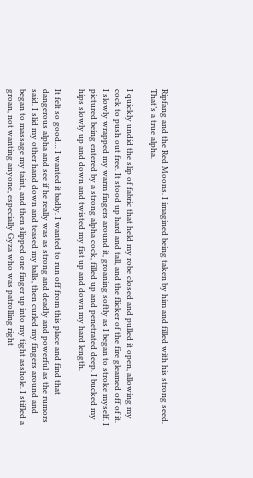Ripfang and the Red Moons. I imagined being taken by him and filled with his strong seed. That’s a true alpha.

I quickly undid the slip of fabric that held my robe closed and pulled it open, allowing my cock to push out free. It stood up hard and tall, and the flicker of the fire gleamed off of it. I slowly wrapped my warm fingers around it, groaning softly as I began to stroke myself. I pictured being entered by a strong alpha cock, filled up and penetrated deep. I bucked my hips slowly up and down and twisted my fist up and down my hard length.

It felt so good… I wanted it badly. I wanted to run off from this place and find that dangerous alpha and see if he really was as strong and deadly and powerful as the rumors said. I slid my other hand down and teased my balls, then curled my fingers around and began to massage my taint, and then slipped one finger up into my tight asshole. I stifled a groan, not wanting anyone, especially Gyza who was patrolling right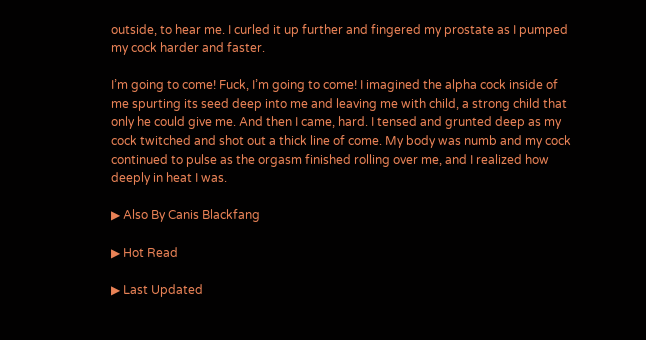outside, to hear me. I curled it up further and fingered my prostate as I pumped my cock harder and faster.

I’m going to come! Fuck, I’m going to come! I imagined the alpha cock inside of me spurting its seed deep into me and leaving me with child, a strong child that only he could give me. And then I came, hard. I tensed and grunted deep as my cock twitched and shot out a thick line of come. My body was numb and my cock continued to pulse as the orgasm finished rolling over me, and I realized how deeply in heat I was.

▶ Also By Canis Blackfang

▶ Hot Read

▶ Last Updated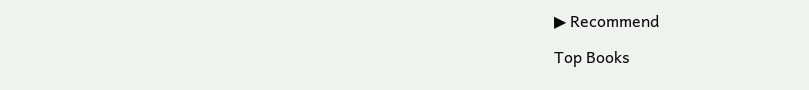▶ Recommend

Top Books